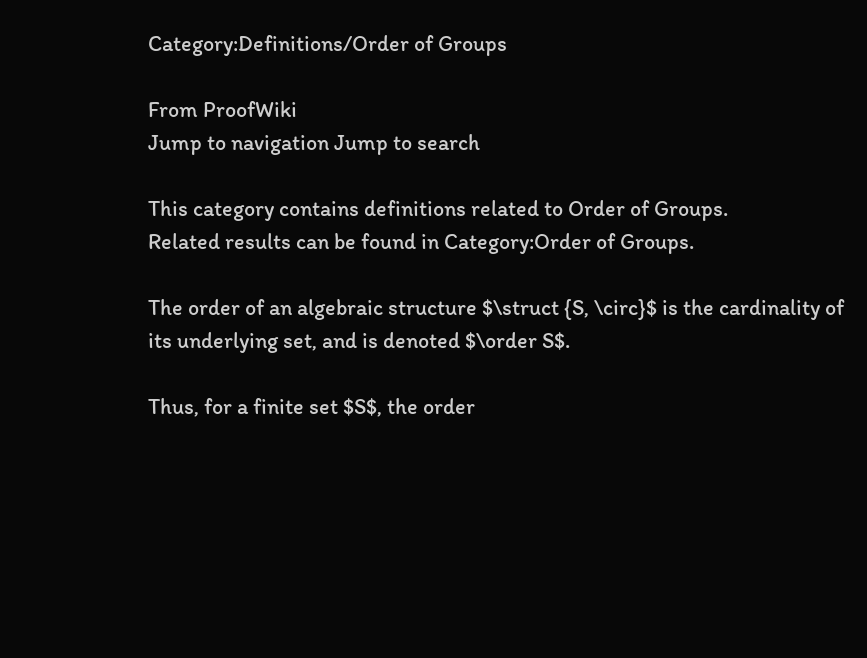Category:Definitions/Order of Groups

From ProofWiki
Jump to navigation Jump to search

This category contains definitions related to Order of Groups.
Related results can be found in Category:Order of Groups.

The order of an algebraic structure $\struct {S, \circ}$ is the cardinality of its underlying set, and is denoted $\order S$.

Thus, for a finite set $S$, the order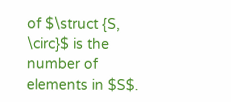of $\struct {S, \circ}$ is the number of elements in $S$.